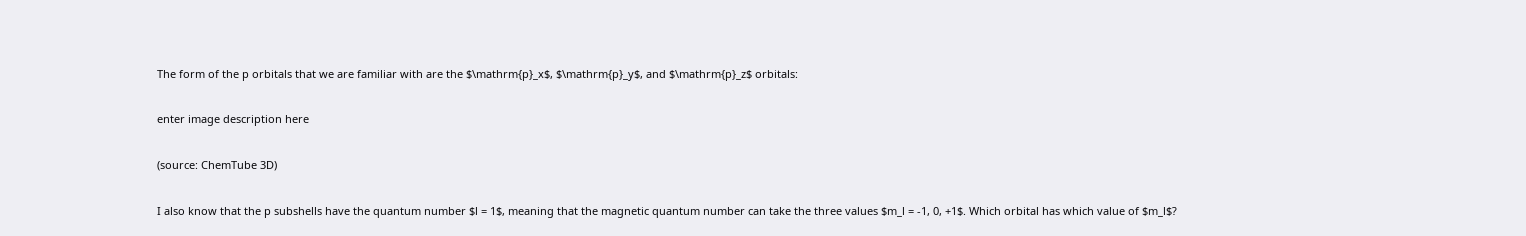The form of the p orbitals that we are familiar with are the $\mathrm{p}_x$, $\mathrm{p}_y$, and $\mathrm{p}_z$ orbitals:

enter image description here

(source: ChemTube 3D)

I also know that the p subshells have the quantum number $l = 1$, meaning that the magnetic quantum number can take the three values $m_l = -1, 0, +1$. Which orbital has which value of $m_l$?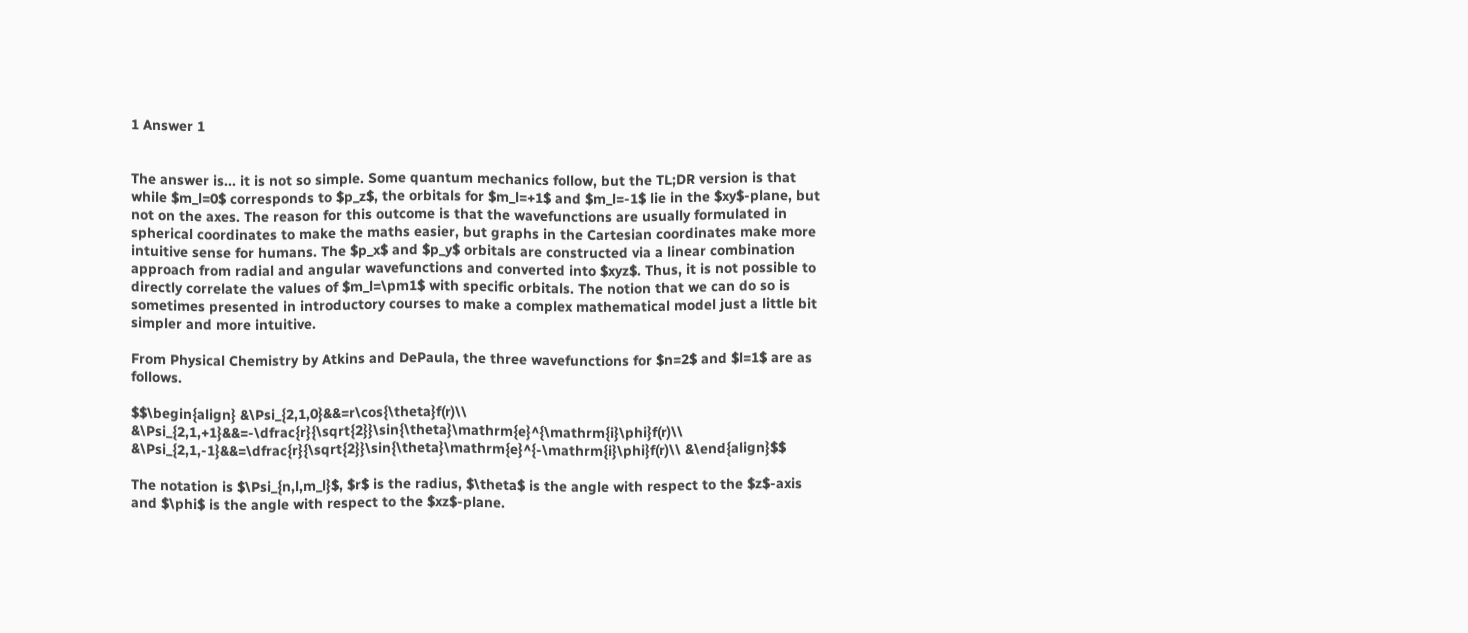1 Answer 1


The answer is... it is not so simple. Some quantum mechanics follow, but the TL;DR version is that while $m_l=0$ corresponds to $p_z$, the orbitals for $m_l=+1$ and $m_l=-1$ lie in the $xy$-plane, but not on the axes. The reason for this outcome is that the wavefunctions are usually formulated in spherical coordinates to make the maths easier, but graphs in the Cartesian coordinates make more intuitive sense for humans. The $p_x$ and $p_y$ orbitals are constructed via a linear combination approach from radial and angular wavefunctions and converted into $xyz$. Thus, it is not possible to directly correlate the values of $m_l=\pm1$ with specific orbitals. The notion that we can do so is sometimes presented in introductory courses to make a complex mathematical model just a little bit simpler and more intuitive.

From Physical Chemistry by Atkins and DePaula, the three wavefunctions for $n=2$ and $l=1$ are as follows.

$$\begin{align} &\Psi_{2,1,0}&&=r\cos{\theta}f(r)\\ &\Psi_{2,1,+1}&&=-\dfrac{r}{\sqrt{2}}\sin{\theta}\mathrm{e}^{\mathrm{i}\phi}f(r)\\ &\Psi_{2,1,-1}&&=\dfrac{r}{\sqrt{2}}\sin{\theta}\mathrm{e}^{-\mathrm{i}\phi}f(r)\\ &\end{align}$$

The notation is $\Psi_{n,l,m_l}$, $r$ is the radius, $\theta$ is the angle with respect to the $z$-axis and $\phi$ is the angle with respect to the $xz$-plane.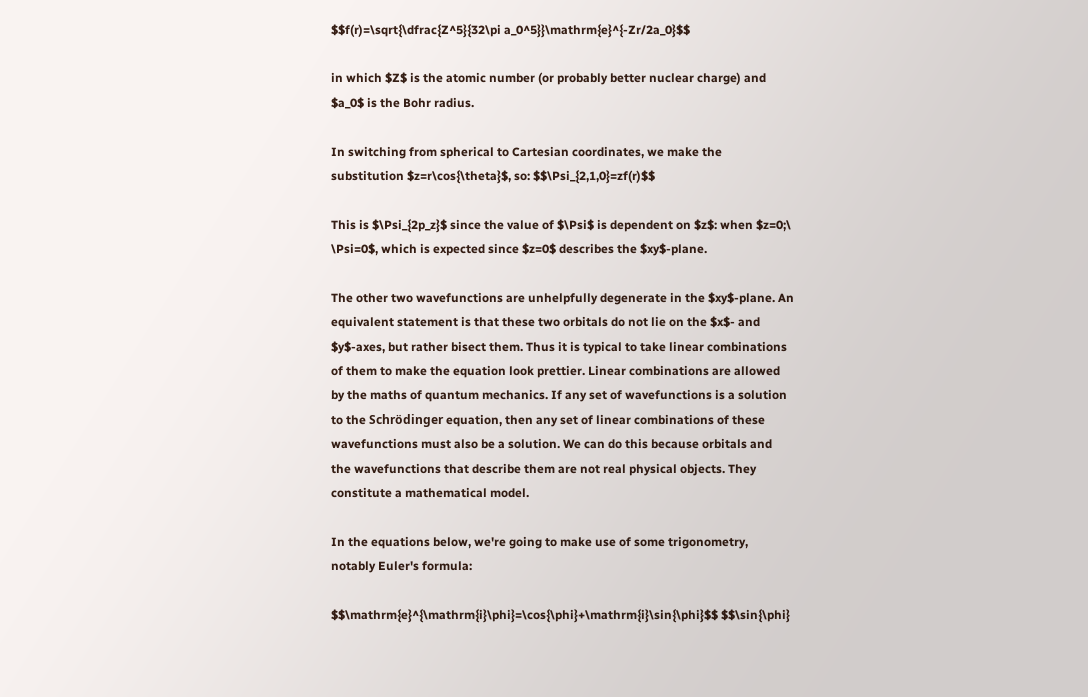$$f(r)=\sqrt{\dfrac{Z^5}{32\pi a_0^5}}\mathrm{e}^{-Zr/2a_0}$$

in which $Z$ is the atomic number (or probably better nuclear charge) and $a_0$ is the Bohr radius.

In switching from spherical to Cartesian coordinates, we make the substitution $z=r\cos{\theta}$, so: $$\Psi_{2,1,0}=zf(r)$$

This is $\Psi_{2p_z}$ since the value of $\Psi$ is dependent on $z$: when $z=0;\ \Psi=0$, which is expected since $z=0$ describes the $xy$-plane.

The other two wavefunctions are unhelpfully degenerate in the $xy$-plane. An equivalent statement is that these two orbitals do not lie on the $x$- and $y$-axes, but rather bisect them. Thus it is typical to take linear combinations of them to make the equation look prettier. Linear combinations are allowed by the maths of quantum mechanics. If any set of wavefunctions is a solution to the Schrödinger equation, then any set of linear combinations of these wavefunctions must also be a solution. We can do this because orbitals and the wavefunctions that describe them are not real physical objects. They constitute a mathematical model.

In the equations below, we're going to make use of some trigonometry, notably Euler's formula:

$$\mathrm{e}^{\mathrm{i}\phi}=\cos{\phi}+\mathrm{i}\sin{\phi}$$ $$\sin{\phi}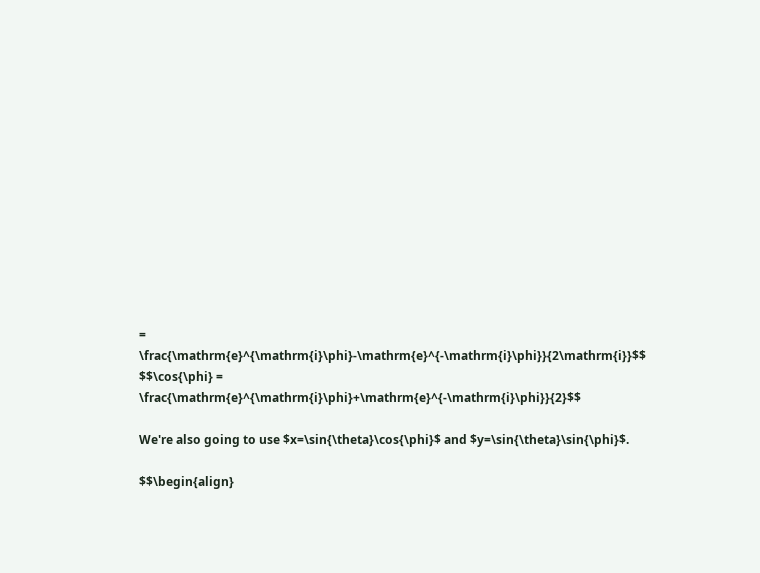= \frac{\mathrm{e}^{\mathrm{i}\phi}-\mathrm{e}^{-\mathrm{i}\phi}}{2\mathrm{i}}$$ $$\cos{\phi} = \frac{\mathrm{e}^{\mathrm{i}\phi}+\mathrm{e}^{-\mathrm{i}\phi}}{2}$$

We're also going to use $x=\sin{\theta}\cos{\phi}$ and $y=\sin{\theta}\sin{\phi}$.

$$\begin{align}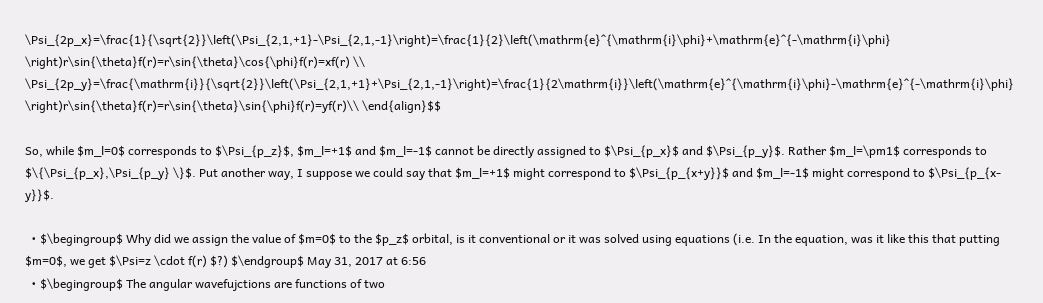\Psi_{2p_x}=\frac{1}{\sqrt{2}}\left(\Psi_{2,1,+1}-\Psi_{2,1,-1}\right)=\frac{1}{2}\left(\mathrm{e}^{\mathrm{i}\phi}+\mathrm{e}^{-\mathrm{i}\phi} \right)r\sin{\theta}f(r)=r\sin{\theta}\cos{\phi}f(r)=xf(r) \\ \Psi_{2p_y}=\frac{\mathrm{i}}{\sqrt{2}}\left(\Psi_{2,1,+1}+\Psi_{2,1,-1}\right)=\frac{1}{2\mathrm{i}}\left(\mathrm{e}^{\mathrm{i}\phi}-\mathrm{e}^{-\mathrm{i}\phi} \right)r\sin{\theta}f(r)=r\sin{\theta}\sin{\phi}f(r)=yf(r)\\ \end{align}$$

So, while $m_l=0$ corresponds to $\Psi_{p_z}$, $m_l=+1$ and $m_l=-1$ cannot be directly assigned to $\Psi_{p_x}$ and $\Psi_{p_y}$. Rather $m_l=\pm1$ corresponds to $\{\Psi_{p_x},\Psi_{p_y} \}$. Put another way, I suppose we could say that $m_l=+1$ might correspond to $\Psi_{p_{x+y}}$ and $m_l=-1$ might correspond to $\Psi_{p_{x-y}}$.

  • $\begingroup$ Why did we assign the value of $m=0$ to the $p_z$ orbital, is it conventional or it was solved using equations (i.e. In the equation, was it like this that putting $m=0$, we get $\Psi=z \cdot f(r) $?) $\endgroup$ May 31, 2017 at 6:56
  • $\begingroup$ The angular wavefujctions are functions of two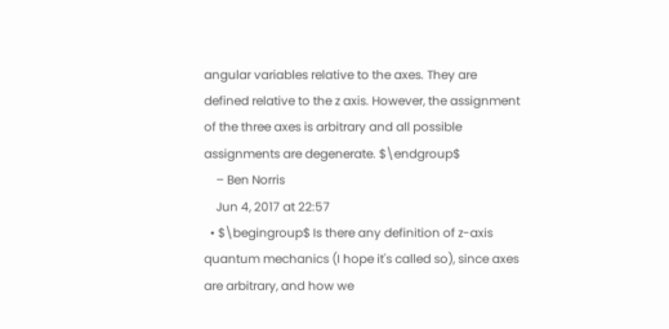angular variables relative to the axes. They are defined relative to the z axis. However, the assignment of the three axes is arbitrary and all possible assignments are degenerate. $\endgroup$
    – Ben Norris
    Jun 4, 2017 at 22:57
  • $\begingroup$ Is there any definition of z-axis quantum mechanics (I hope it's called so), since axes are arbitrary, and how we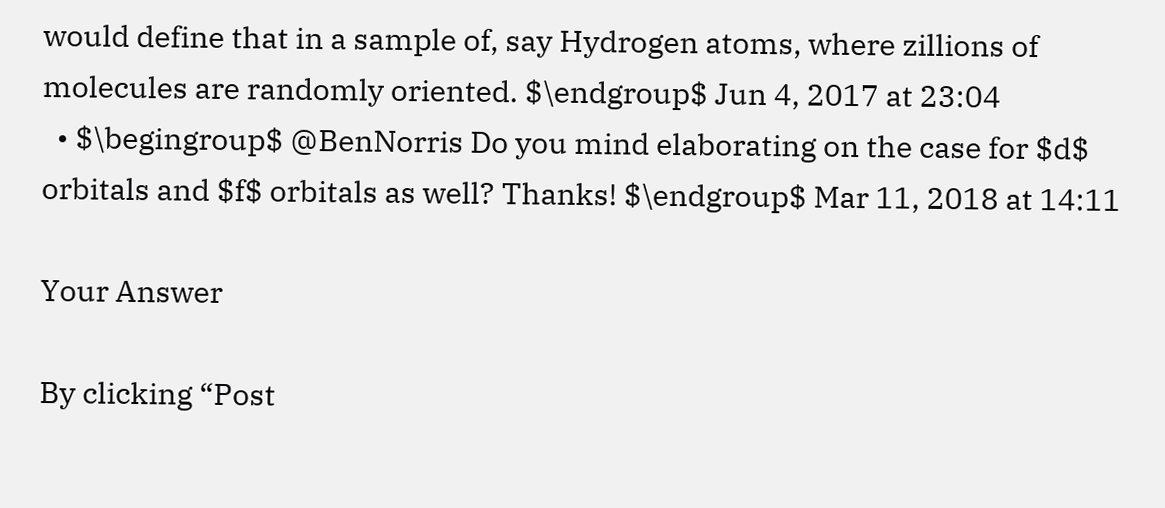would define that in a sample of, say Hydrogen atoms, where zillions of molecules are randomly oriented. $\endgroup$ Jun 4, 2017 at 23:04
  • $\begingroup$ @BenNorris Do you mind elaborating on the case for $d$ orbitals and $f$ orbitals as well? Thanks! $\endgroup$ Mar 11, 2018 at 14:11

Your Answer

By clicking “Post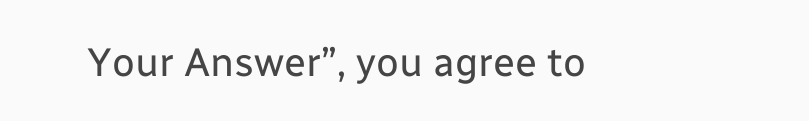Your Answer”, you agree to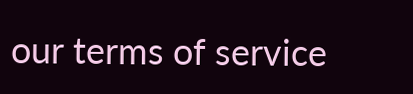our terms of service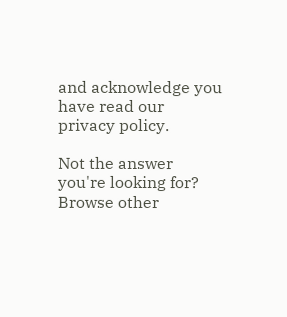and acknowledge you have read our privacy policy.

Not the answer you're looking for? Browse other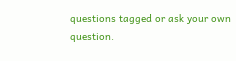questions tagged or ask your own question.